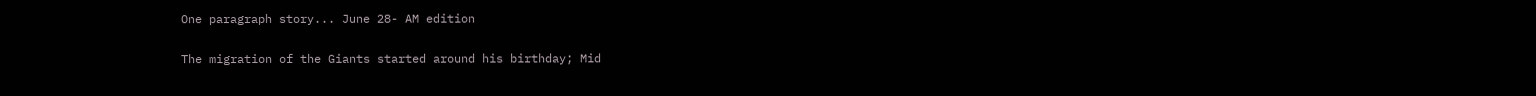One paragraph story... June 28- AM edition

The migration of the Giants started around his birthday; Mid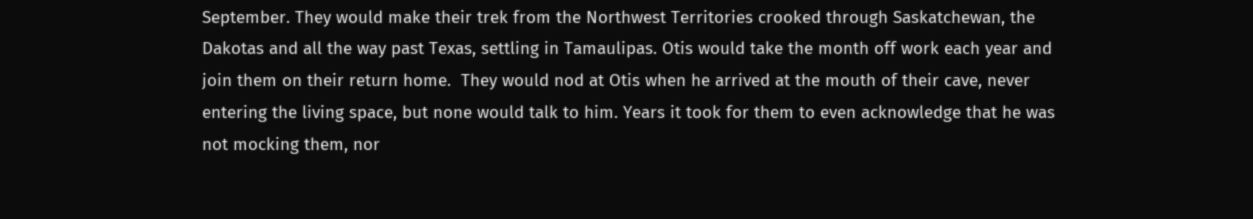September. They would make their trek from the Northwest Territories crooked through Saskatchewan, the Dakotas and all the way past Texas, settling in Tamaulipas. Otis would take the month off work each year and join them on their return home.  They would nod at Otis when he arrived at the mouth of their cave, never entering the living space, but none would talk to him. Years it took for them to even acknowledge that he was not mocking them, nor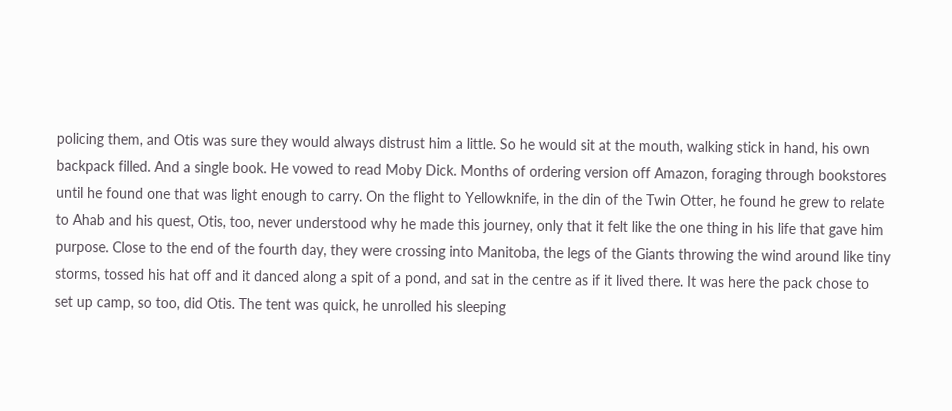policing them, and Otis was sure they would always distrust him a little. So he would sit at the mouth, walking stick in hand, his own backpack filled. And a single book. He vowed to read Moby Dick. Months of ordering version off Amazon, foraging through bookstores until he found one that was light enough to carry. On the flight to Yellowknife, in the din of the Twin Otter, he found he grew to relate to Ahab and his quest, Otis, too, never understood why he made this journey, only that it felt like the one thing in his life that gave him purpose. Close to the end of the fourth day, they were crossing into Manitoba, the legs of the Giants throwing the wind around like tiny storms, tossed his hat off and it danced along a spit of a pond, and sat in the centre as if it lived there. It was here the pack chose to set up camp, so too, did Otis. The tent was quick, he unrolled his sleeping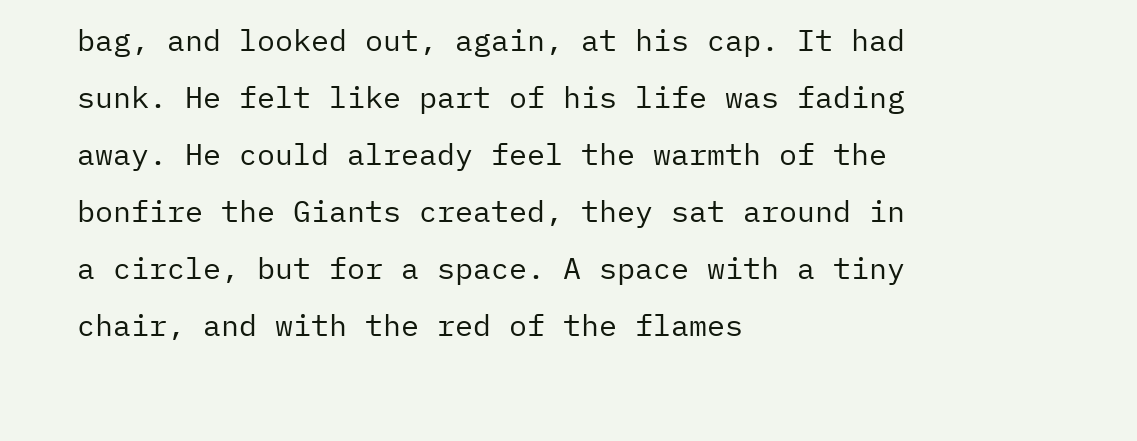bag, and looked out, again, at his cap. It had sunk. He felt like part of his life was fading away. He could already feel the warmth of the bonfire the Giants created, they sat around in a circle, but for a space. A space with a tiny chair, and with the red of the flames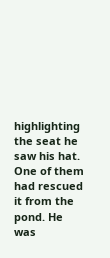highlighting the seat he saw his hat. One of them had rescued it from the pond. He was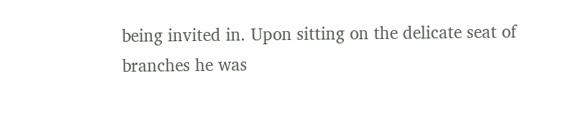being invited in. Upon sitting on the delicate seat of branches he was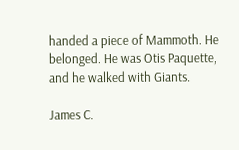handed a piece of Mammoth. He belonged. He was Otis Paquette, and he walked with Giants.

James C.